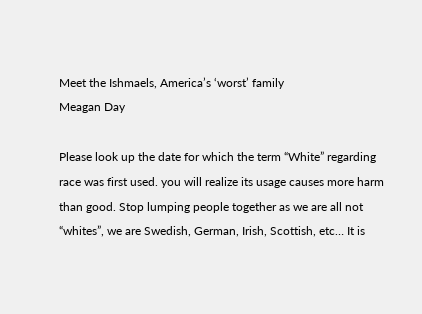Meet the Ishmaels, America’s ‘worst’ family
Meagan Day

Please look up the date for which the term “White” regarding race was first used. you will realize its usage causes more harm than good. Stop lumping people together as we are all not “whites”, we are Swedish, German, Irish, Scottish, etc… It is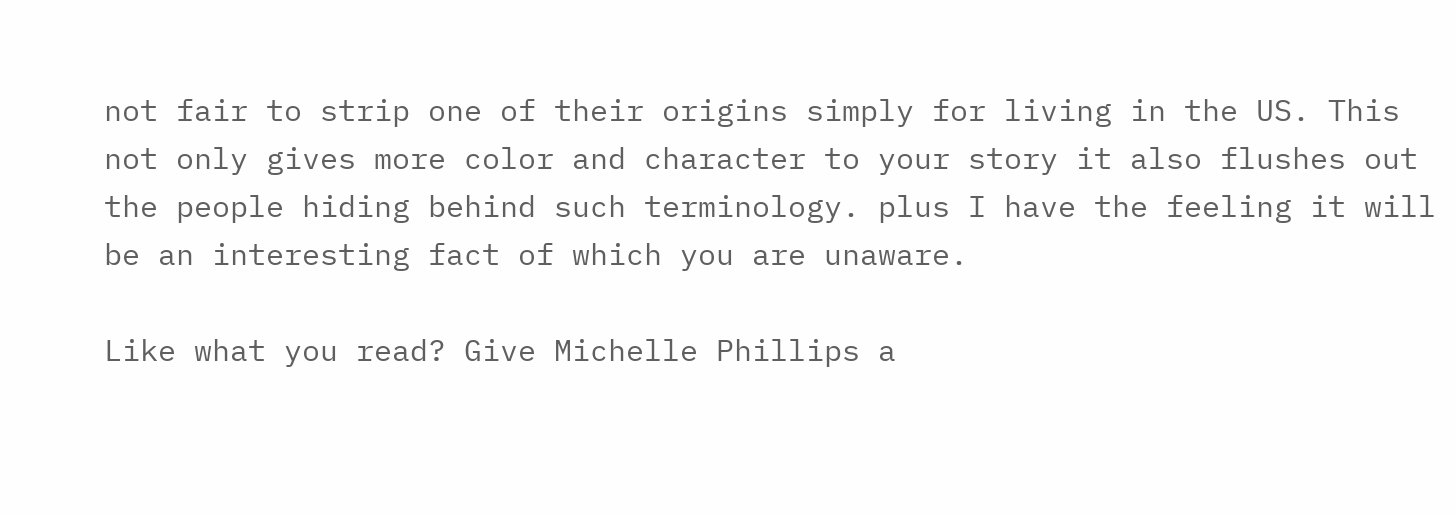not fair to strip one of their origins simply for living in the US. This not only gives more color and character to your story it also flushes out the people hiding behind such terminology. plus I have the feeling it will be an interesting fact of which you are unaware.

Like what you read? Give Michelle Phillips a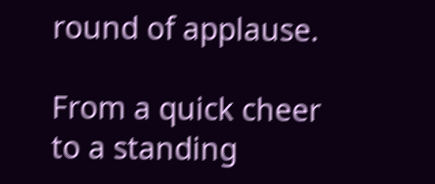round of applause.

From a quick cheer to a standing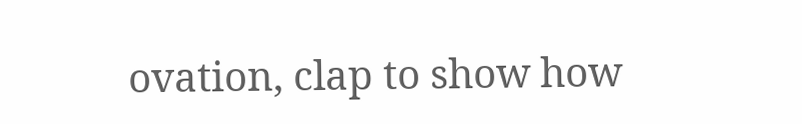ovation, clap to show how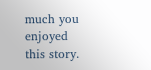much you enjoyed this story.